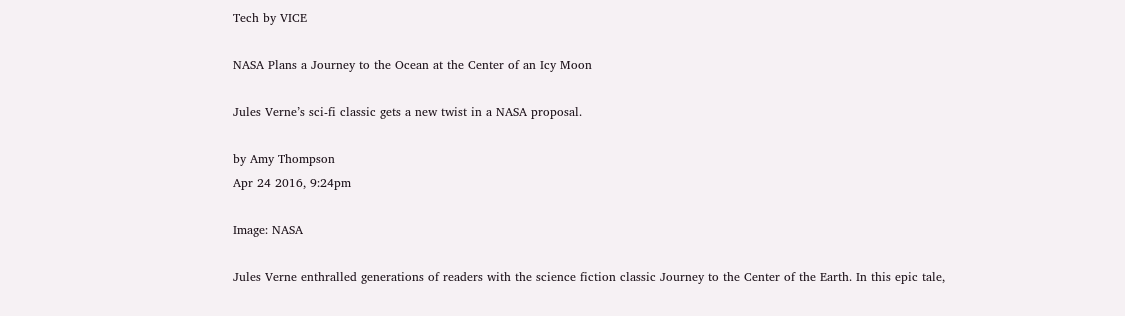Tech by VICE

NASA Plans a Journey to the Ocean at the Center of an Icy Moon

Jules Verne’s sci-fi classic gets a new twist in a NASA proposal.

by Amy Thompson
Apr 24 2016, 9:24pm

Image: NASA

Jules Verne enthralled generations of readers with the science fiction classic Journey to the Center of the Earth. In this epic tale,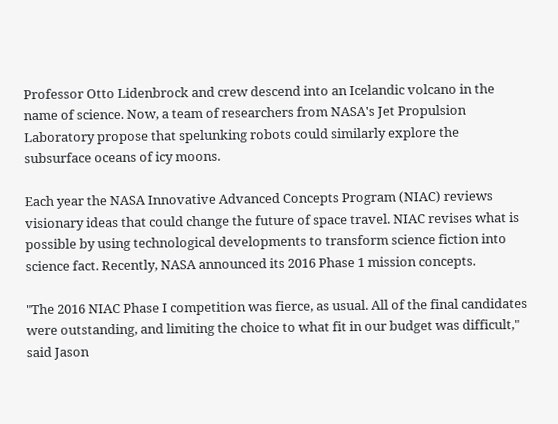Professor Otto Lidenbrock and crew descend into an Icelandic volcano in the name of science. Now, a team of researchers from NASA's Jet Propulsion Laboratory propose that spelunking robots could similarly explore the subsurface oceans of icy moons.

Each year the NASA Innovative Advanced Concepts Program (NIAC) reviews visionary ideas that could change the future of space travel. NIAC revises what is possible by using technological developments to transform science fiction into science fact. Recently, NASA announced its 2016 Phase 1 mission concepts.

"The 2016 NIAC Phase I competition was fierce, as usual. All of the final candidates were outstanding, and limiting the choice to what fit in our budget was difficult," said Jason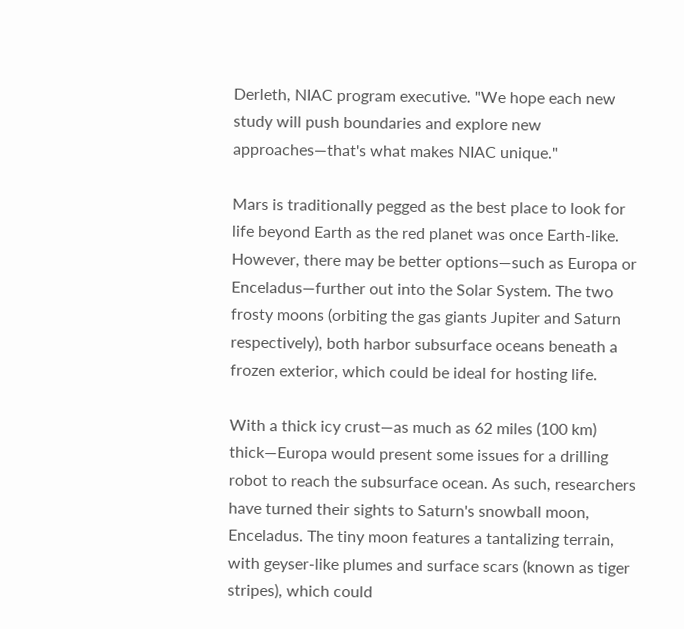Derleth, NIAC program executive. "We hope each new study will push boundaries and explore new approaches—that's what makes NIAC unique."

Mars is traditionally pegged as the best place to look for life beyond Earth as the red planet was once Earth-like. However, there may be better options—such as Europa or Enceladus—further out into the Solar System. The two frosty moons (orbiting the gas giants Jupiter and Saturn respectively), both harbor subsurface oceans beneath a frozen exterior, which could be ideal for hosting life.

With a thick icy crust—as much as 62 miles (100 km) thick—Europa would present some issues for a drilling robot to reach the subsurface ocean. As such, researchers have turned their sights to Saturn's snowball moon, Enceladus. The tiny moon features a tantalizing terrain, with geyser-like plumes and surface scars (known as tiger stripes), which could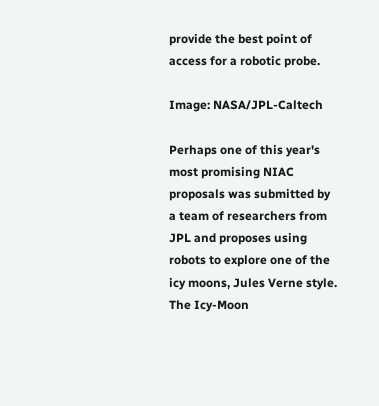provide the best point of access for a robotic probe.

Image: NASA/JPL-Caltech

Perhaps one of this year's most promising NIAC proposals was submitted by a team of researchers from JPL and proposes using robots to explore one of the icy moons, Jules Verne style. The Icy-Moon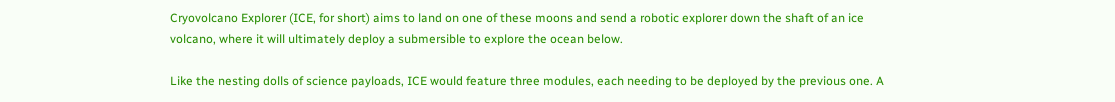Cryovolcano Explorer (ICE, for short) aims to land on one of these moons and send a robotic explorer down the shaft of an ice volcano, where it will ultimately deploy a submersible to explore the ocean below.

Like the nesting dolls of science payloads, ICE would feature three modules, each needing to be deployed by the previous one. A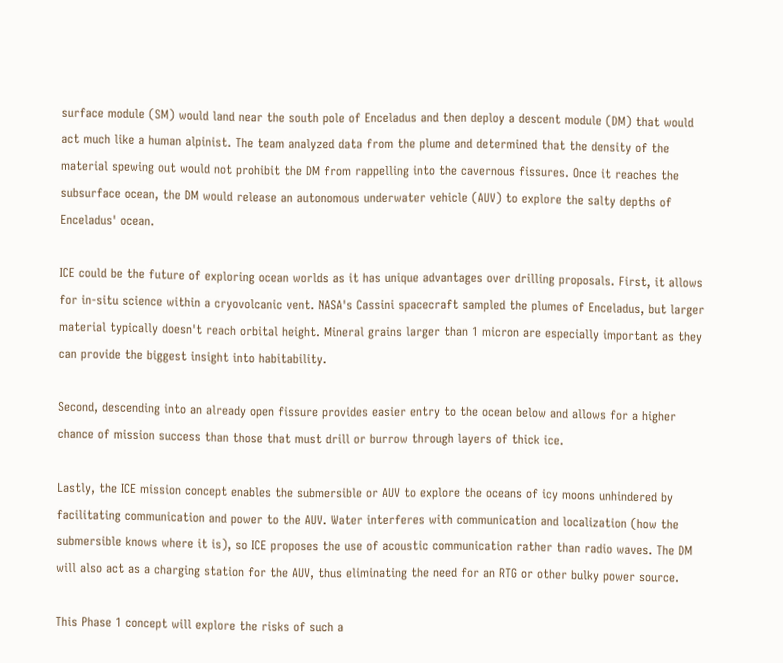surface module (SM) would land near the south pole of Enceladus and then deploy a descent module (DM) that would act much like a human alpinist. The team analyzed data from the plume and determined that the density of the material spewing out would not prohibit the DM from rappelling into the cavernous fissures. Once it reaches the subsurface ocean, the DM would release an autonomous underwater vehicle (AUV) to explore the salty depths of Enceladus' ocean.

ICE could be the future of exploring ocean worlds as it has unique advantages over drilling proposals. First, it allows for in-situ science within a cryovolcanic vent. NASA's Cassini spacecraft sampled the plumes of Enceladus, but larger material typically doesn't reach orbital height. Mineral grains larger than 1 micron are especially important as they can provide the biggest insight into habitability.

Second, descending into an already open fissure provides easier entry to the ocean below and allows for a higher chance of mission success than those that must drill or burrow through layers of thick ice.

Lastly, the ICE mission concept enables the submersible or AUV to explore the oceans of icy moons unhindered by facilitating communication and power to the AUV. Water interferes with communication and localization (how the submersible knows where it is), so ICE proposes the use of acoustic communication rather than radio waves. The DM will also act as a charging station for the AUV, thus eliminating the need for an RTG or other bulky power source.

This Phase 1 concept will explore the risks of such a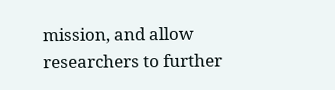mission, and allow researchers to further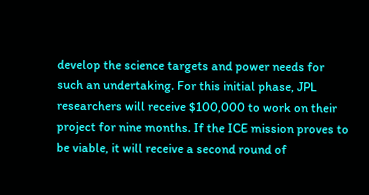develop the science targets and power needs for such an undertaking. For this initial phase, JPL researchers will receive $100,000 to work on their project for nine months. If the ICE mission proves to be viable, it will receive a second round of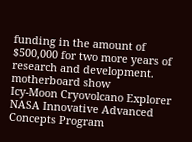funding in the amount of $500,000 for two more years of research and development.
motherboard show
Icy-Moon Cryovolcano Explorer
NASA Innovative Advanced Concepts Program